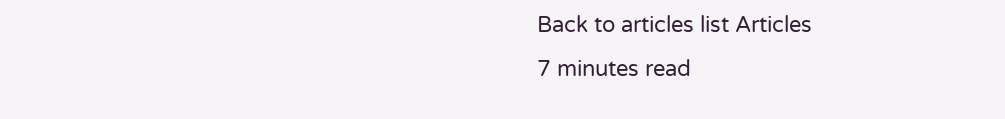Back to articles list Articles
7 minutes read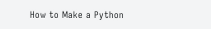How to Make a Python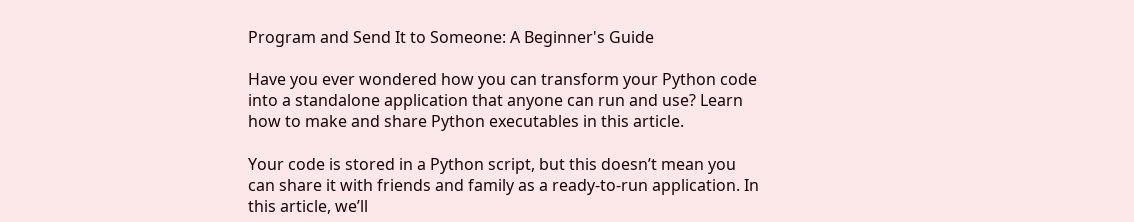Program and Send It to Someone: A Beginner's Guide

Have you ever wondered how you can transform your Python code into a standalone application that anyone can run and use? Learn how to make and share Python executables in this article.

Your code is stored in a Python script, but this doesn’t mean you can share it with friends and family as a ready-to-run application. In this article, we’ll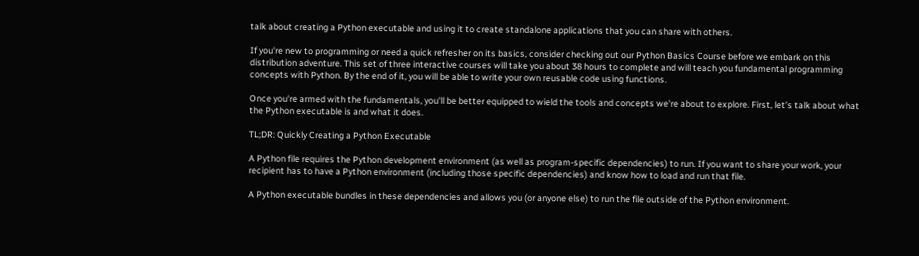talk about creating a Python executable and using it to create standalone applications that you can share with others.

If you're new to programming or need a quick refresher on its basics, consider checking out our Python Basics Course before we embark on this distribution adventure. This set of three interactive courses will take you about 38 hours to complete and will teach you fundamental programming concepts with Python. By the end of it, you will be able to write your own reusable code using functions.

Once you're armed with the fundamentals, you'll be better equipped to wield the tools and concepts we're about to explore. First, let’s talk about what the Python executable is and what it does.

TL;DR: Quickly Creating a Python Executable

A Python file requires the Python development environment (as well as program-specific dependencies) to run. If you want to share your work, your recipient has to have a Python environment (including those specific dependencies) and know how to load and run that file.

A Python executable bundles in these dependencies and allows you (or anyone else) to run the file outside of the Python environment.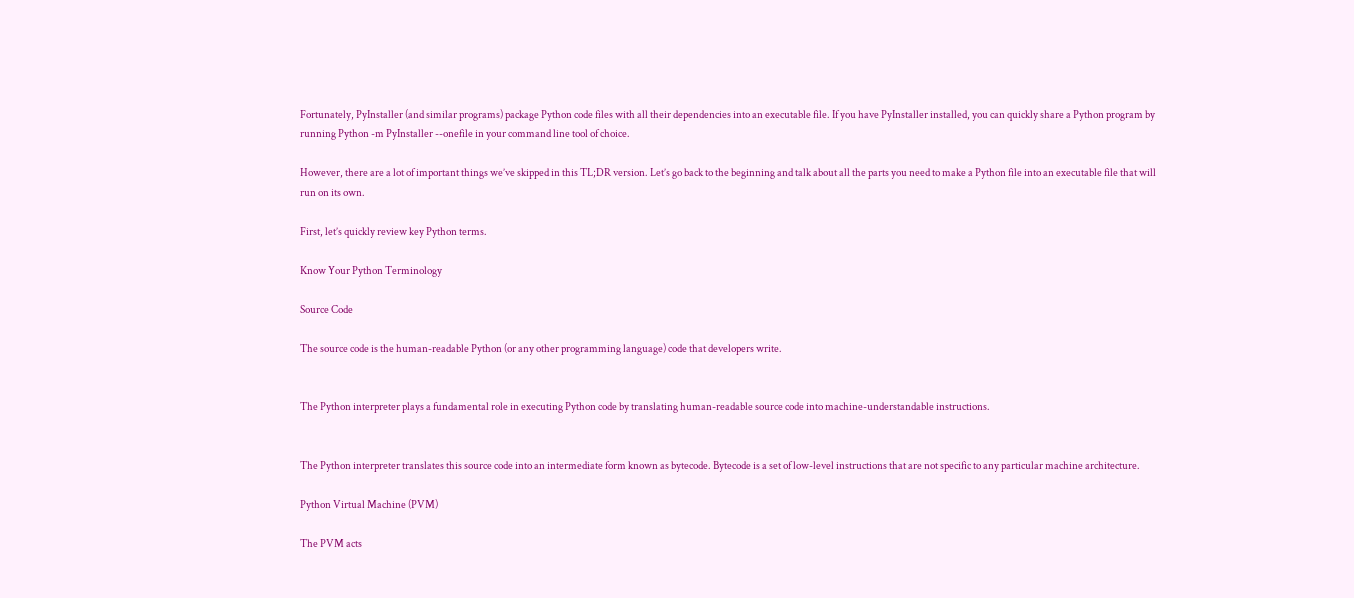Fortunately, PyInstaller (and similar programs) package Python code files with all their dependencies into an executable file. If you have PyInstaller installed, you can quickly share a Python program by running Python -m PyInstaller --onefile in your command line tool of choice.

However, there are a lot of important things we’ve skipped in this TL;DR version. Let’s go back to the beginning and talk about all the parts you need to make a Python file into an executable file that will run on its own.

First, let’s quickly review key Python terms.

Know Your Python Terminology

Source Code

The source code is the human-readable Python (or any other programming language) code that developers write.


The Python interpreter plays a fundamental role in executing Python code by translating human-readable source code into machine-understandable instructions.


The Python interpreter translates this source code into an intermediate form known as bytecode. Bytecode is a set of low-level instructions that are not specific to any particular machine architecture.

Python Virtual Machine (PVM)

The PVM acts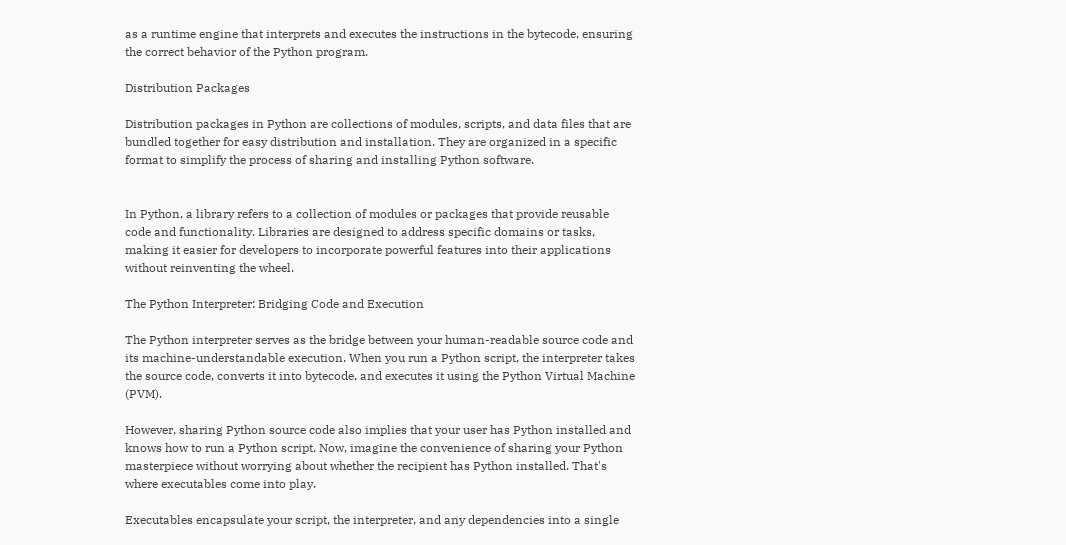as a runtime engine that interprets and executes the instructions in the bytecode, ensuring the correct behavior of the Python program.

Distribution Packages

Distribution packages in Python are collections of modules, scripts, and data files that are bundled together for easy distribution and installation. They are organized in a specific format to simplify the process of sharing and installing Python software.


In Python, a library refers to a collection of modules or packages that provide reusable code and functionality. Libraries are designed to address specific domains or tasks, making it easier for developers to incorporate powerful features into their applications without reinventing the wheel.

The Python Interpreter: Bridging Code and Execution

The Python interpreter serves as the bridge between your human-readable source code and its machine-understandable execution. When you run a Python script, the interpreter takes the source code, converts it into bytecode, and executes it using the Python Virtual Machine (PVM).

However, sharing Python source code also implies that your user has Python installed and knows how to run a Python script. Now, imagine the convenience of sharing your Python masterpiece without worrying about whether the recipient has Python installed. That's where executables come into play.

Executables encapsulate your script, the interpreter, and any dependencies into a single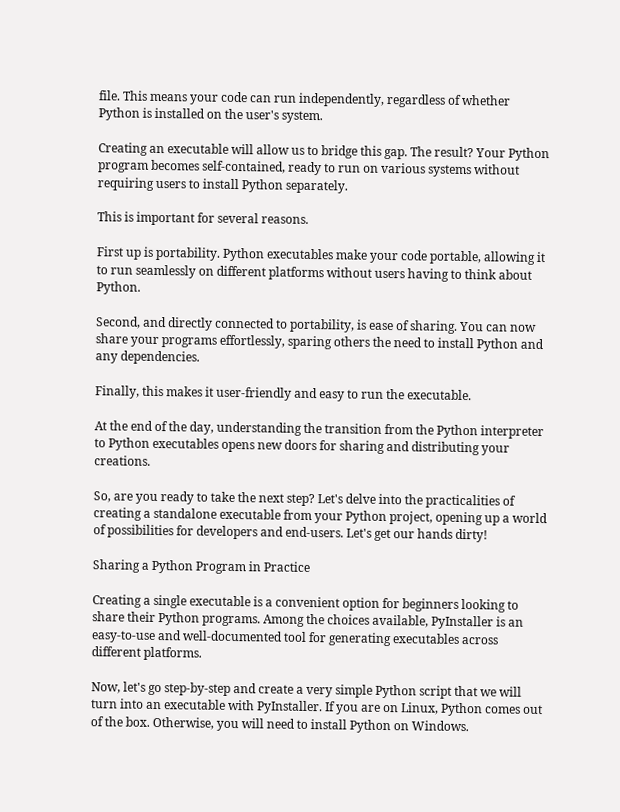file. This means your code can run independently, regardless of whether Python is installed on the user's system.

Creating an executable will allow us to bridge this gap. The result? Your Python program becomes self-contained, ready to run on various systems without requiring users to install Python separately.

This is important for several reasons.

First up is portability. Python executables make your code portable, allowing it to run seamlessly on different platforms without users having to think about Python.

Second, and directly connected to portability, is ease of sharing. You can now share your programs effortlessly, sparing others the need to install Python and any dependencies.

Finally, this makes it user-friendly and easy to run the executable.

At the end of the day, understanding the transition from the Python interpreter to Python executables opens new doors for sharing and distributing your creations.

So, are you ready to take the next step? Let's delve into the practicalities of creating a standalone executable from your Python project, opening up a world of possibilities for developers and end-users. Let's get our hands dirty!

Sharing a Python Program in Practice

Creating a single executable is a convenient option for beginners looking to share their Python programs. Among the choices available, PyInstaller is an easy-to-use and well-documented tool for generating executables across different platforms.

Now, let's go step-by-step and create a very simple Python script that we will turn into an executable with PyInstaller. If you are on Linux, Python comes out of the box. Otherwise, you will need to install Python on Windows.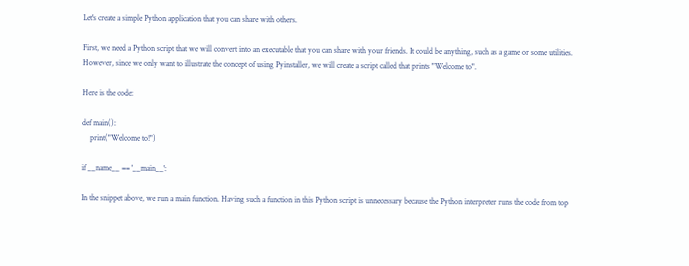Let's create a simple Python application that you can share with others.

First, we need a Python script that we will convert into an executable that you can share with your friends. It could be anything, such as a game or some utilities. However, since we only want to illustrate the concept of using Pyinstaller, we will create a script called that prints "Welcome to".

Here is the code:

def main():
    print("Welcome to!")

if __name__ == '__main__':

In the snippet above, we run a main function. Having such a function in this Python script is unnecessary because the Python interpreter runs the code from top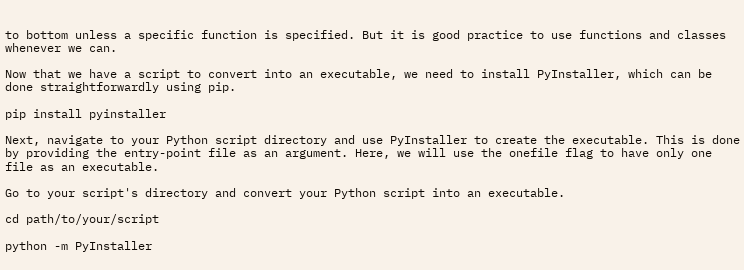to bottom unless a specific function is specified. But it is good practice to use functions and classes whenever we can.

Now that we have a script to convert into an executable, we need to install PyInstaller, which can be done straightforwardly using pip.

pip install pyinstaller

Next, navigate to your Python script directory and use PyInstaller to create the executable. This is done by providing the entry-point file as an argument. Here, we will use the onefile flag to have only one file as an executable.

Go to your script's directory and convert your Python script into an executable.

cd path/to/your/script

python -m PyInstaller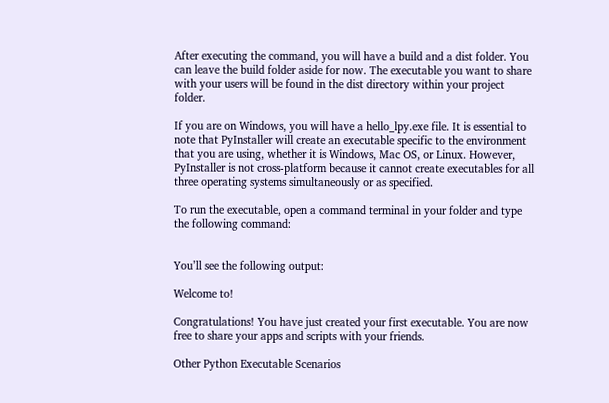After executing the command, you will have a build and a dist folder. You can leave the build folder aside for now. The executable you want to share with your users will be found in the dist directory within your project folder.

If you are on Windows, you will have a hello_lpy.exe file. It is essential to note that PyInstaller will create an executable specific to the environment that you are using, whether it is Windows, Mac OS, or Linux. However, PyInstaller is not cross-platform because it cannot create executables for all three operating systems simultaneously or as specified.

To run the executable, open a command terminal in your folder and type the following command:


You’ll see the following output:

Welcome to!

Congratulations! You have just created your first executable. You are now free to share your apps and scripts with your friends.

Other Python Executable Scenarios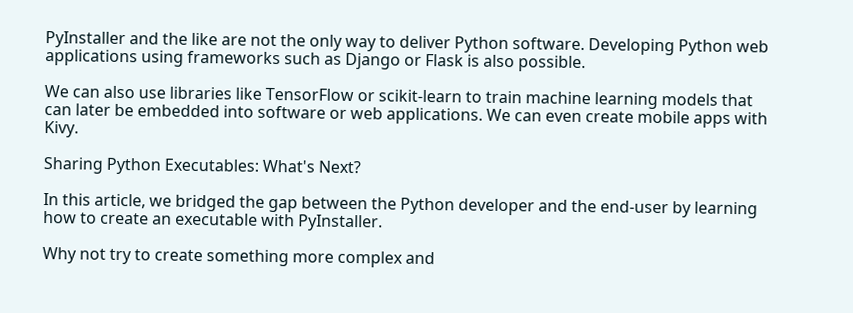PyInstaller and the like are not the only way to deliver Python software. Developing Python web applications using frameworks such as Django or Flask is also possible.

We can also use libraries like TensorFlow or scikit-learn to train machine learning models that can later be embedded into software or web applications. We can even create mobile apps with Kivy.

Sharing Python Executables: What's Next?

In this article, we bridged the gap between the Python developer and the end-user by learning how to create an executable with PyInstaller.

Why not try to create something more complex and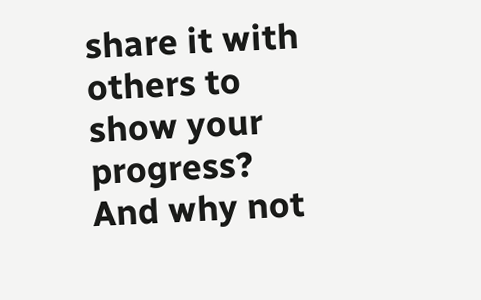share it with others to show your progress? And why not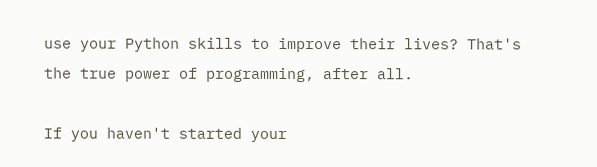use your Python skills to improve their lives? That's the true power of programming, after all.

If you haven't started your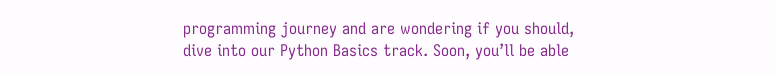programming journey and are wondering if you should, dive into our Python Basics track. Soon, you’ll be able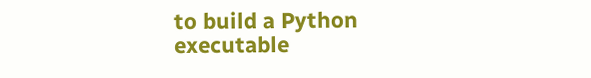to build a Python executable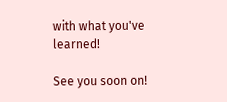with what you've learned!

See you soon on!